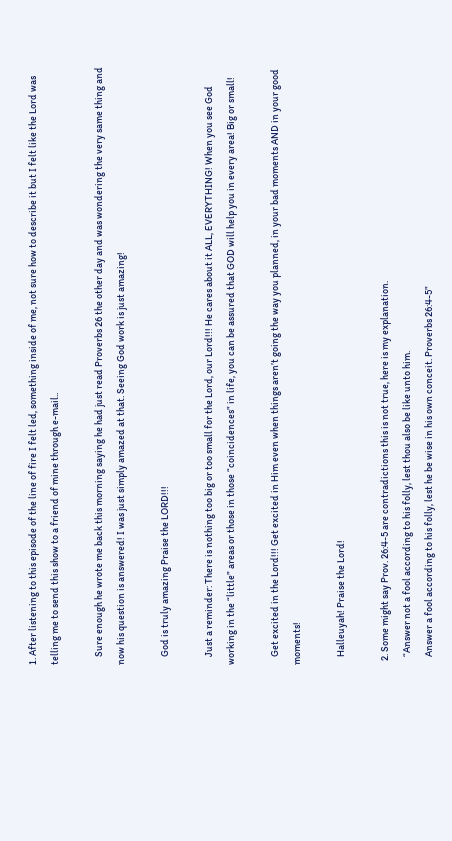1. After listening to this episode of the line of fire I felt led, something inside of me, not sure how to describe it but I felt like the Lord was telling me to send this show to a friend of mine through e-mail..

    Sure enough he wrote me back this morning saying he had just read Proverbs 26 the other day and was wondering the very same thing and now his question is answered! I was just simply amazed at that. Seeing God work is just amazing!

    God is truly amazing Praise the LORD!!!

    Just a reminder: There is nothing too big or too small for the Lord, our Lord!!! He cares about it ALL, EVERYTHING! When you see God working in the “little” areas or those in those “coincidences” in life, you can be assured that GOD will help you in every area! Big or small!

    Get excited in the Lord!!! Get excited in Him even when things aren’t going the way you planned, in your bad moments AND in your good moments!

    Halleuyah! Praise the Lord!

  2. Some might say Prov. 26:4-5 are contradictions this is not true, here is my explanation.
    “Answer not a fool according to his folly, lest thou also be like unto him.
    Answer a fool according to his folly, lest he be wise in his own conceit. Proverbs 26:4-5”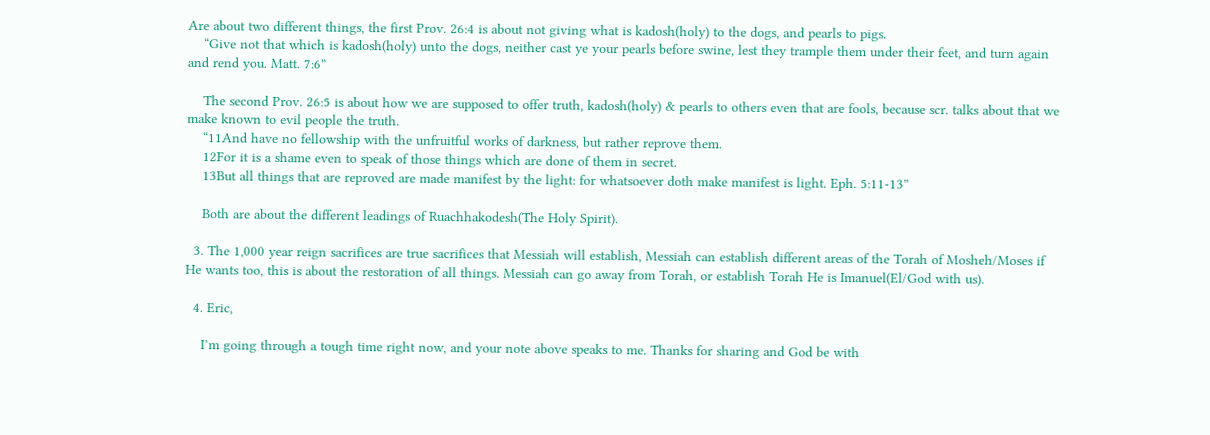Are about two different things, the first Prov. 26:4 is about not giving what is kadosh(holy) to the dogs, and pearls to pigs.
    “Give not that which is kadosh(holy) unto the dogs, neither cast ye your pearls before swine, lest they trample them under their feet, and turn again and rend you. Matt. 7:6”

    The second Prov. 26:5 is about how we are supposed to offer truth, kadosh(holy) & pearls to others even that are fools, because scr. talks about that we make known to evil people the truth.
    “11And have no fellowship with the unfruitful works of darkness, but rather reprove them.
    12For it is a shame even to speak of those things which are done of them in secret.
    13But all things that are reproved are made manifest by the light: for whatsoever doth make manifest is light. Eph. 5:11-13”

    Both are about the different leadings of Ruachhakodesh(The Holy Spirit).

  3. The 1,000 year reign sacrifices are true sacrifices that Messiah will establish, Messiah can establish different areas of the Torah of Mosheh/Moses if He wants too, this is about the restoration of all things. Messiah can go away from Torah, or establish Torah He is Imanuel(El/God with us).

  4. Eric,

    I’m going through a tough time right now, and your note above speaks to me. Thanks for sharing and God be with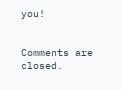you!


Comments are closed.